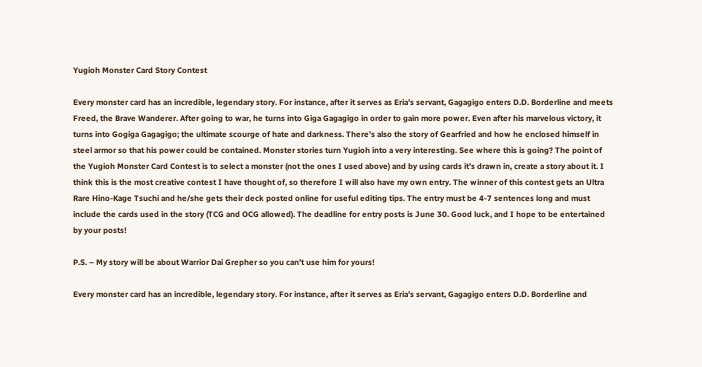Yugioh Monster Card Story Contest

Every monster card has an incredible, legendary story. For instance, after it serves as Eria’s servant, Gagagigo enters D.D. Borderline and meets Freed, the Brave Wanderer. After going to war, he turns into Giga Gagagigo in order to gain more power. Even after his marvelous victory, it turns into Gogiga Gagagigo; the ultimate scourge of hate and darkness. There’s also the story of Gearfried and how he enclosed himself in steel armor so that his power could be contained. Monster stories turn Yugioh into a very interesting. See where this is going? The point of the Yugioh Monster Card Contest is to select a monster (not the ones I used above) and by using cards it’s drawn in, create a story about it. I think this is the most creative contest I have thought of, so therefore I will also have my own entry. The winner of this contest gets an Ultra Rare Hino-Kage Tsuchi and he/she gets their deck posted online for useful editing tips. The entry must be 4-7 sentences long and must include the cards used in the story (TCG and OCG allowed). The deadline for entry posts is June 30. Good luck, and I hope to be entertained by your posts!

P.S. – My story will be about Warrior Dai Grepher so you can’t use him for yours!

Every monster card has an incredible, legendary story. For instance, after it serves as Eria’s servant, Gagagigo enters D.D. Borderline and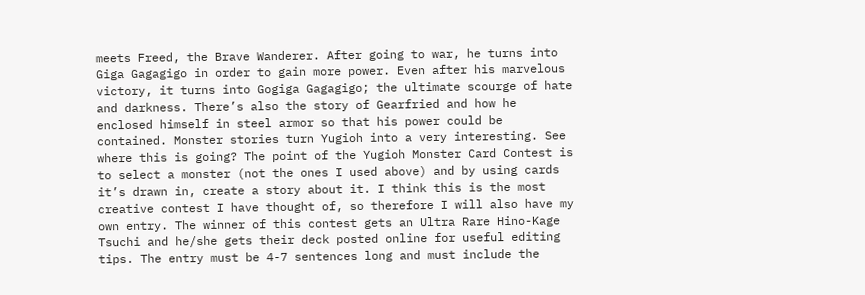meets Freed, the Brave Wanderer. After going to war, he turns into Giga Gagagigo in order to gain more power. Even after his marvelous victory, it turns into Gogiga Gagagigo; the ultimate scourge of hate and darkness. There’s also the story of Gearfried and how he enclosed himself in steel armor so that his power could be contained. Monster stories turn Yugioh into a very interesting. See where this is going? The point of the Yugioh Monster Card Contest is to select a monster (not the ones I used above) and by using cards it’s drawn in, create a story about it. I think this is the most creative contest I have thought of, so therefore I will also have my own entry. The winner of this contest gets an Ultra Rare Hino-Kage Tsuchi and he/she gets their deck posted online for useful editing tips. The entry must be 4-7 sentences long and must include the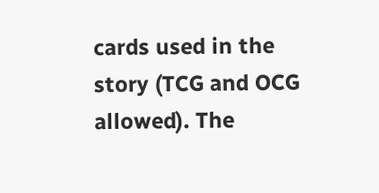cards used in the story (TCG and OCG allowed). The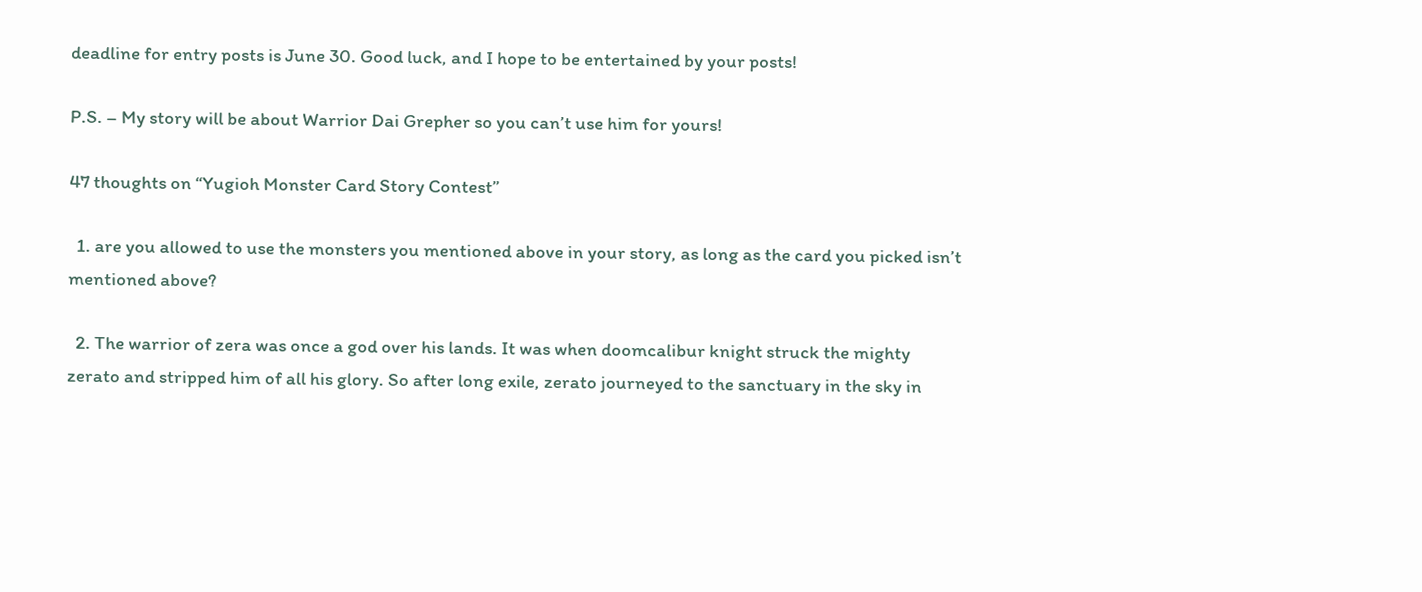deadline for entry posts is June 30. Good luck, and I hope to be entertained by your posts!

P.S. – My story will be about Warrior Dai Grepher so you can’t use him for yours!

47 thoughts on “Yugioh Monster Card Story Contest”

  1. are you allowed to use the monsters you mentioned above in your story, as long as the card you picked isn’t mentioned above?

  2. The warrior of zera was once a god over his lands. It was when doomcalibur knight struck the mighty zerato and stripped him of all his glory. So after long exile, zerato journeyed to the sanctuary in the sky in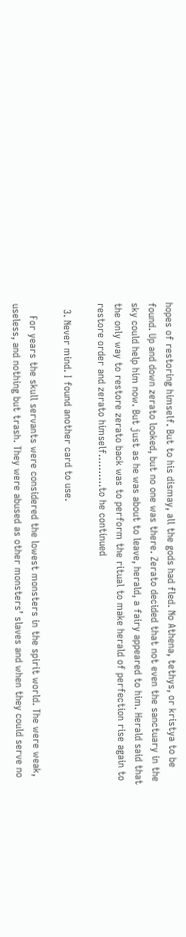hopes of restoring himself. But to his dismay, all the gods had fled. No Athena, tethys, or kristya to be found. Up and down zerato looked, but no one was there. Zerato decided that not even the sanctuary in the sky could help him now. But just as he was about to leave, herald, a fairy appeared to him. Herald said that the only way to restore zerato back was to perform the ritual to make herald of perfection rise again to restore order and zerato himself……….to he continued

  3. Never mind. I found another card to use.

    For years the skull servants were considered the lowest monsters in the spirit world. The were weak, useless, and nothing but trash. They were abused as other monsters’ slaves and when they could serve no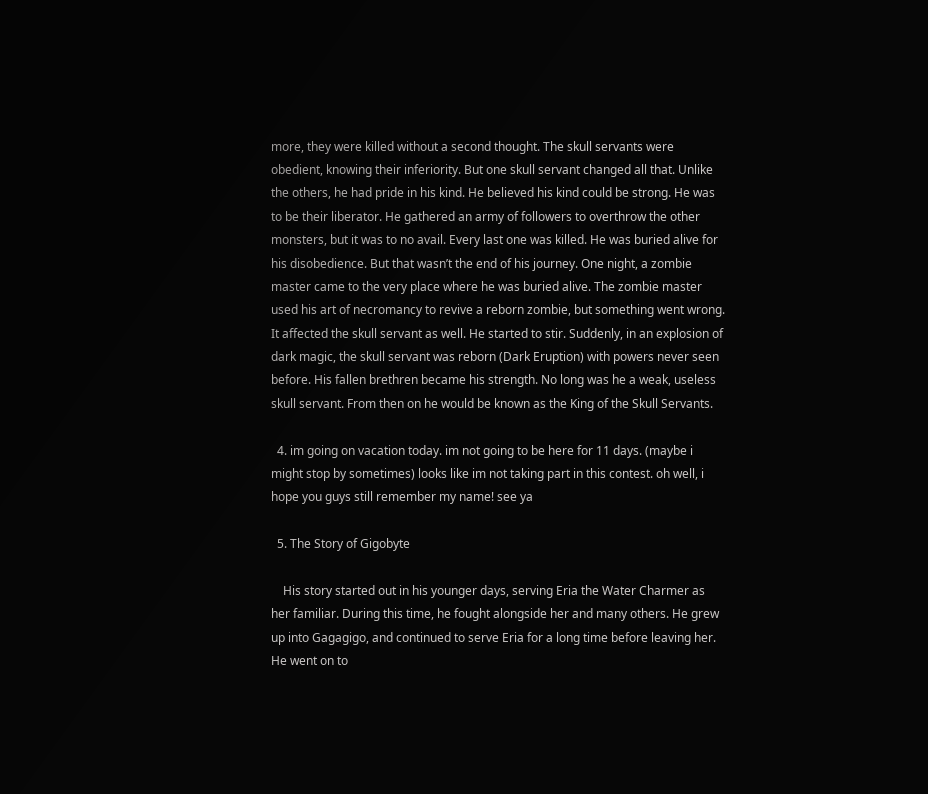more, they were killed without a second thought. The skull servants were obedient, knowing their inferiority. But one skull servant changed all that. Unlike the others, he had pride in his kind. He believed his kind could be strong. He was to be their liberator. He gathered an army of followers to overthrow the other monsters, but it was to no avail. Every last one was killed. He was buried alive for his disobedience. But that wasn’t the end of his journey. One night, a zombie master came to the very place where he was buried alive. The zombie master used his art of necromancy to revive a reborn zombie, but something went wrong. It affected the skull servant as well. He started to stir. Suddenly, in an explosion of dark magic, the skull servant was reborn (Dark Eruption) with powers never seen before. His fallen brethren became his strength. No long was he a weak, useless skull servant. From then on he would be known as the King of the Skull Servants.

  4. im going on vacation today. im not going to be here for 11 days. (maybe i might stop by sometimes) looks like im not taking part in this contest. oh well, i hope you guys still remember my name! see ya

  5. The Story of Gigobyte

    His story started out in his younger days, serving Eria the Water Charmer as her familiar. During this time, he fought alongside her and many others. He grew up into Gagagigo, and continued to serve Eria for a long time before leaving her. He went on to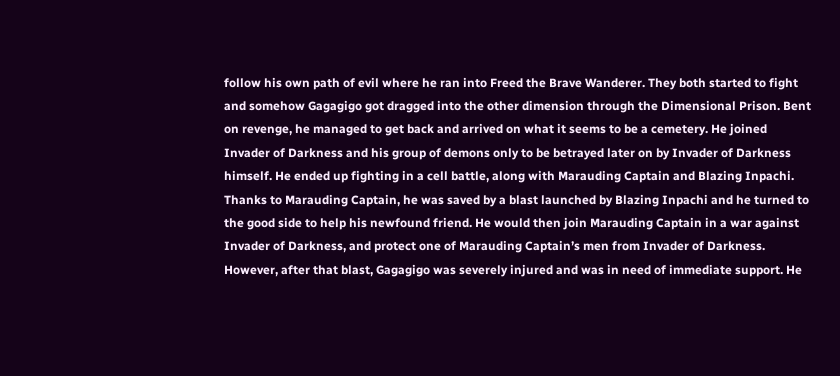follow his own path of evil where he ran into Freed the Brave Wanderer. They both started to fight and somehow Gagagigo got dragged into the other dimension through the Dimensional Prison. Bent on revenge, he managed to get back and arrived on what it seems to be a cemetery. He joined Invader of Darkness and his group of demons only to be betrayed later on by Invader of Darkness himself. He ended up fighting in a cell battle, along with Marauding Captain and Blazing Inpachi. Thanks to Marauding Captain, he was saved by a blast launched by Blazing Inpachi and he turned to the good side to help his newfound friend. He would then join Marauding Captain in a war against Invader of Darkness, and protect one of Marauding Captain’s men from Invader of Darkness. However, after that blast, Gagagigo was severely injured and was in need of immediate support. He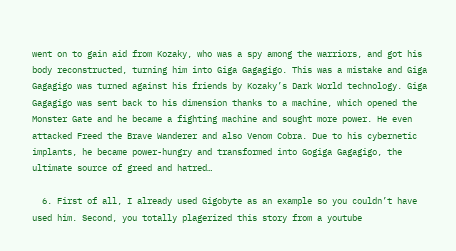went on to gain aid from Kozaky, who was a spy among the warriors, and got his body reconstructed, turning him into Giga Gagagigo. This was a mistake and Giga Gagagigo was turned against his friends by Kozaky’s Dark World technology. Giga Gagagigo was sent back to his dimension thanks to a machine, which opened the Monster Gate and he became a fighting machine and sought more power. He even attacked Freed the Brave Wanderer and also Venom Cobra. Due to his cybernetic implants, he became power-hungry and transformed into Gogiga Gagagigo, the ultimate source of greed and hatred…

  6. First of all, I already used Gigobyte as an example so you couldn’t have used him. Second, you totally plagerized this story from a youtube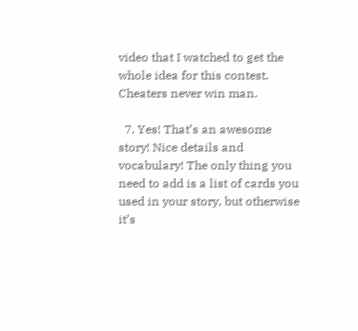video that I watched to get the whole idea for this contest. Cheaters never win man.

  7. Yes! That’s an awesome story! Nice details and vocabulary! The only thing you need to add is a list of cards you used in your story, but otherwise it’s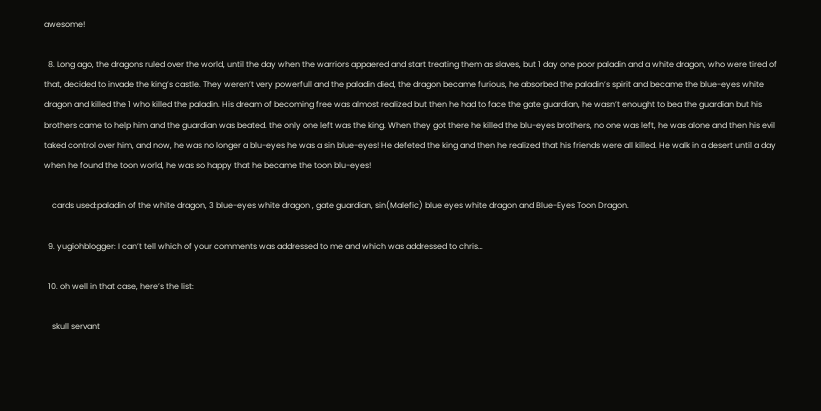awesome!

  8. Long ago, the dragons ruled over the world, until the day when the warriors appaered and start treating them as slaves, but 1 day one poor paladin and a white dragon, who were tired of that, decided to invade the king’s castle. They weren’t very powerfull and the paladin died, the dragon became furious, he absorbed the paladin’s spirit and became the blue-eyes white dragon and killed the 1 who killed the paladin. His dream of becoming free was almost realized but then he had to face the gate guardian, he wasn’t enought to bea the guardian but his brothers came to help him and the guardian was beated. the only one left was the king. When they got there he killed the blu-eyes brothers, no one was left, he was alone and then his evil taked control over him, and now, he was no longer a blu-eyes he was a sin blue-eyes! He defeted the king and then he realized that his friends were all killed. He walk in a desert until a day when he found the toon world, he was so happy that he became the toon blu-eyes!

    cards used:paladin of the white dragon, 3 blue-eyes white dragon , gate guardian, sin(Malefic) blue eyes white dragon and Blue-Eyes Toon Dragon.

  9. yugiohblogger: I can’t tell which of your comments was addressed to me and which was addressed to chris…

  10. oh well in that case, here’s the list:

    skull servant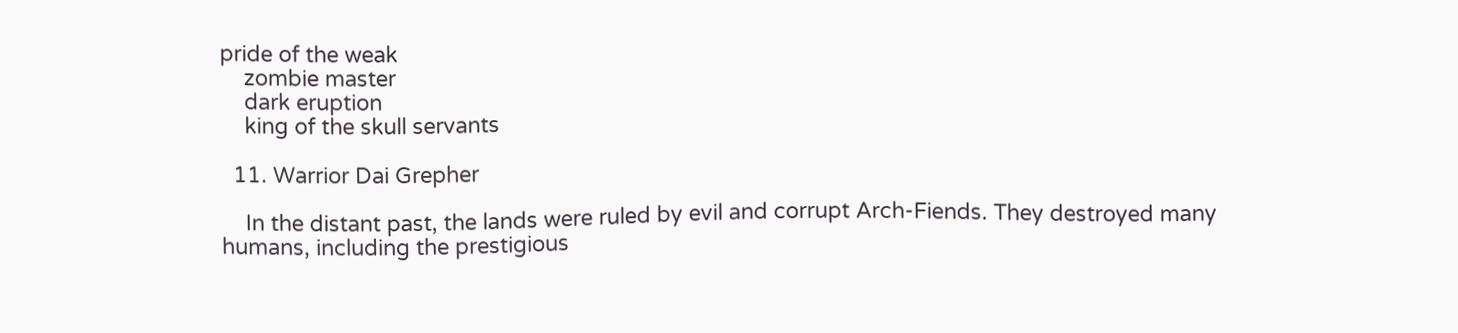pride of the weak
    zombie master
    dark eruption
    king of the skull servants

  11. Warrior Dai Grepher

    In the distant past, the lands were ruled by evil and corrupt Arch-Fiends. They destroyed many humans, including the prestigious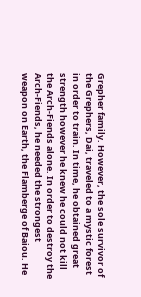Grepher family. However, the sole survivor of the Grephers, Dai, traveled to a mystic forest in order to train. In time, he obtained great strength however he knew he could not kill the Arch-Fiends alone. In order to destroy the Arch-Fiends, he needed the strongest weapon on Earth, the Flamberge of Baiou. He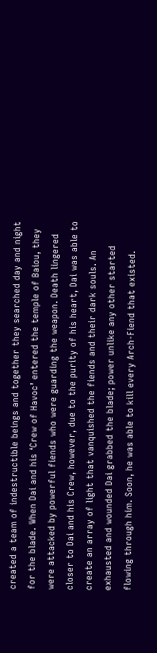created a team of indestructible beings and together they searched day and night for the blade. When Dai and his ‘Crew of Havoc’ entered the temple of Baiou, they were attacked by powerful fiends who were guarding the weapon. Death lingered closer to Dai and his Crew, however, due to the purity of his heart, Dai was able to create an array of light that vanquished the fiends and their dark souls. An exhausted and wounded Dai grabbed the blade; power unlike any other started flowing through him. Soon, he was able to kill every Arch-Fiend that existed.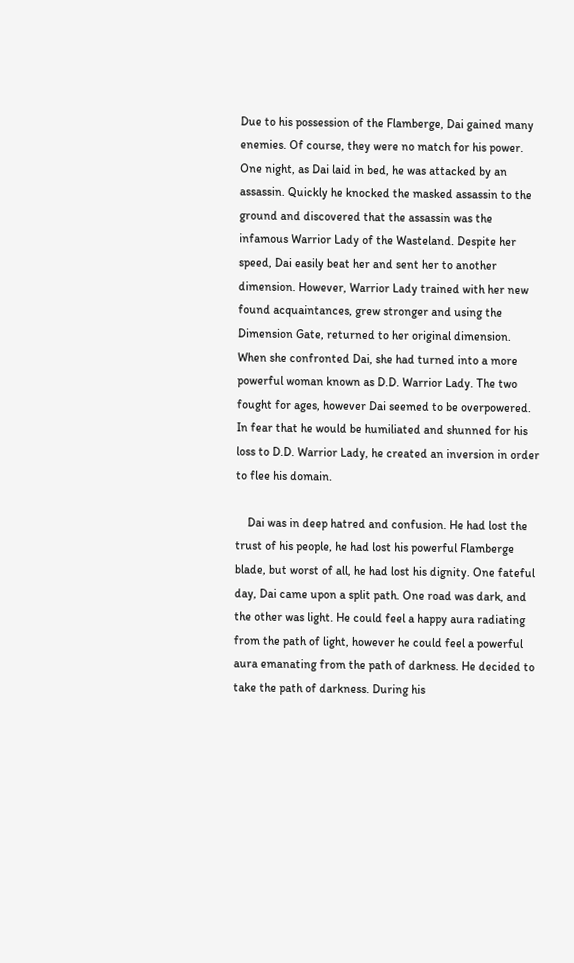Due to his possession of the Flamberge, Dai gained many enemies. Of course, they were no match for his power. One night, as Dai laid in bed, he was attacked by an assassin. Quickly he knocked the masked assassin to the ground and discovered that the assassin was the infamous Warrior Lady of the Wasteland. Despite her speed, Dai easily beat her and sent her to another dimension. However, Warrior Lady trained with her new found acquaintances, grew stronger and using the Dimension Gate, returned to her original dimension. When she confronted Dai, she had turned into a more powerful woman known as D.D. Warrior Lady. The two fought for ages, however Dai seemed to be overpowered. In fear that he would be humiliated and shunned for his loss to D.D. Warrior Lady, he created an inversion in order to flee his domain.

    Dai was in deep hatred and confusion. He had lost the trust of his people, he had lost his powerful Flamberge blade, but worst of all, he had lost his dignity. One fateful day, Dai came upon a split path. One road was dark, and the other was light. He could feel a happy aura radiating from the path of light, however he could feel a powerful aura emanating from the path of darkness. He decided to take the path of darkness. During his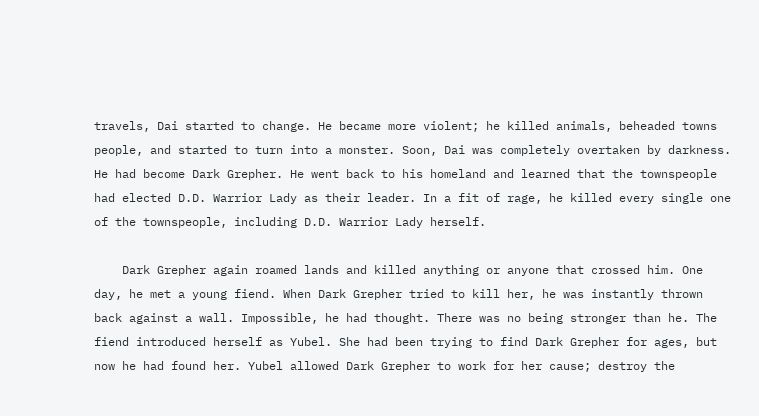travels, Dai started to change. He became more violent; he killed animals, beheaded towns people, and started to turn into a monster. Soon, Dai was completely overtaken by darkness. He had become Dark Grepher. He went back to his homeland and learned that the townspeople had elected D.D. Warrior Lady as their leader. In a fit of rage, he killed every single one of the townspeople, including D.D. Warrior Lady herself.

    Dark Grepher again roamed lands and killed anything or anyone that crossed him. One day, he met a young fiend. When Dark Grepher tried to kill her, he was instantly thrown back against a wall. Impossible, he had thought. There was no being stronger than he. The fiend introduced herself as Yubel. She had been trying to find Dark Grepher for ages, but now he had found her. Yubel allowed Dark Grepher to work for her cause; destroy the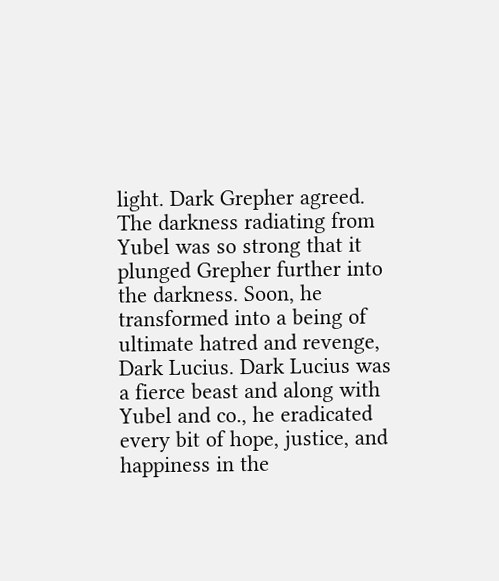light. Dark Grepher agreed. The darkness radiating from Yubel was so strong that it plunged Grepher further into the darkness. Soon, he transformed into a being of ultimate hatred and revenge, Dark Lucius. Dark Lucius was a fierce beast and along with Yubel and co., he eradicated every bit of hope, justice, and happiness in the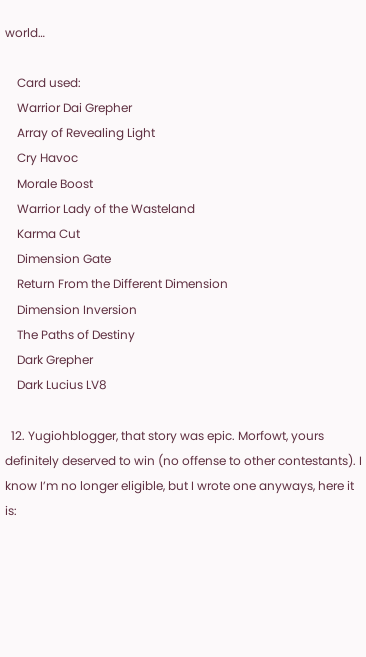world…

    Card used:
    Warrior Dai Grepher
    Array of Revealing Light
    Cry Havoc
    Morale Boost
    Warrior Lady of the Wasteland
    Karma Cut
    Dimension Gate
    Return From the Different Dimension
    Dimension Inversion
    The Paths of Destiny
    Dark Grepher
    Dark Lucius LV8

  12. Yugiohblogger, that story was epic. Morfowt, yours definitely deserved to win (no offense to other contestants). I know I’m no longer eligible, but I wrote one anyways, here it is: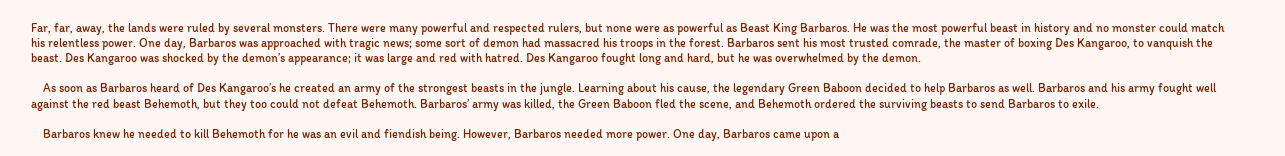Far, far, away, the lands were ruled by several monsters. There were many powerful and respected rulers, but none were as powerful as Beast King Barbaros. He was the most powerful beast in history and no monster could match his relentless power. One day, Barbaros was approached with tragic news; some sort of demon had massacred his troops in the forest. Barbaros sent his most trusted comrade, the master of boxing Des Kangaroo, to vanquish the beast. Des Kangaroo was shocked by the demon’s appearance; it was large and red with hatred. Des Kangaroo fought long and hard, but he was overwhelmed by the demon.

    As soon as Barbaros heard of Des Kangaroo’s he created an army of the strongest beasts in the jungle. Learning about his cause, the legendary Green Baboon decided to help Barbaros as well. Barbaros and his army fought well against the red beast Behemoth, but they too could not defeat Behemoth. Barbaros’ army was killed, the Green Baboon fled the scene, and Behemoth ordered the surviving beasts to send Barbaros to exile.

    Barbaros knew he needed to kill Behemoth for he was an evil and fiendish being. However, Barbaros needed more power. One day, Barbaros came upon a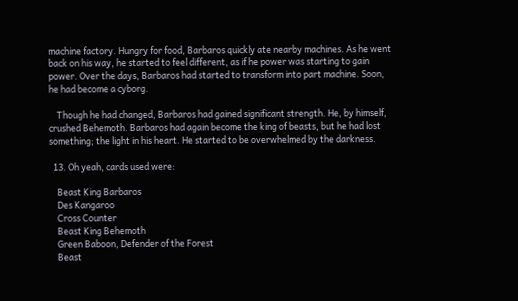machine factory. Hungry for food, Barbaros quickly ate nearby machines. As he went back on his way, he started to feel different, as if he power was starting to gain power. Over the days, Barbaros had started to transform into part machine. Soon, he had become a cyborg.

    Though he had changed, Barbaros had gained significant strength. He, by himself, crushed Behemoth. Barbaros had again become the king of beasts, but he had lost something; the light in his heart. He started to be overwhelmed by the darkness.

  13. Oh yeah, cards used were:

    Beast King Barbaros
    Des Kangaroo
    Cross Counter
    Beast King Behemoth
    Green Baboon, Defender of the Forest
    Beast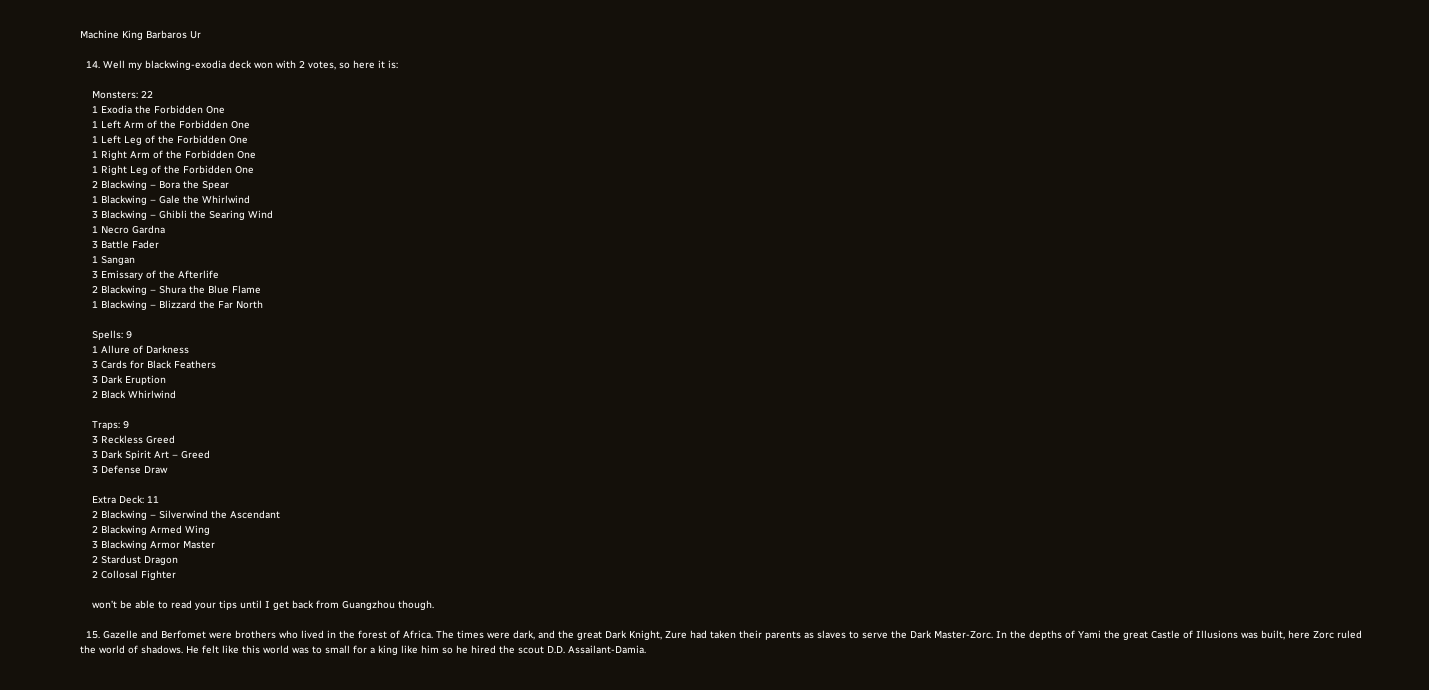Machine King Barbaros Ur

  14. Well my blackwing-exodia deck won with 2 votes, so here it is:

    Monsters: 22
    1 Exodia the Forbidden One
    1 Left Arm of the Forbidden One
    1 Left Leg of the Forbidden One
    1 Right Arm of the Forbidden One
    1 Right Leg of the Forbidden One
    2 Blackwing – Bora the Spear
    1 Blackwing – Gale the Whirlwind
    3 Blackwing – Ghibli the Searing Wind
    1 Necro Gardna
    3 Battle Fader
    1 Sangan
    3 Emissary of the Afterlife
    2 Blackwing – Shura the Blue Flame
    1 Blackwing – Blizzard the Far North

    Spells: 9
    1 Allure of Darkness
    3 Cards for Black Feathers
    3 Dark Eruption
    2 Black Whirlwind

    Traps: 9
    3 Reckless Greed
    3 Dark Spirit Art – Greed
    3 Defense Draw

    Extra Deck: 11
    2 Blackwing – Silverwind the Ascendant
    2 Blackwing Armed Wing
    3 Blackwing Armor Master
    2 Stardust Dragon
    2 Collosal Fighter

    won’t be able to read your tips until I get back from Guangzhou though.

  15. Gazelle and Berfomet were brothers who lived in the forest of Africa. The times were dark, and the great Dark Knight, Zure had taken their parents as slaves to serve the Dark Master-Zorc. In the depths of Yami the great Castle of Illusions was built, here Zorc ruled the world of shadows. He felt like this world was to small for a king like him so he hired the scout D.D. Assailant-Damia.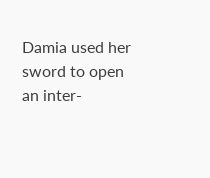Damia used her sword to open an inter-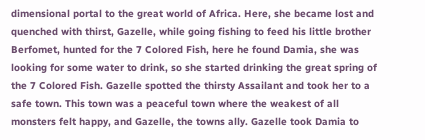dimensional portal to the great world of Africa. Here, she became lost and quenched with thirst, Gazelle, while going fishing to feed his little brother Berfomet, hunted for the 7 Colored Fish, here he found Damia, she was looking for some water to drink, so she started drinking the great spring of the 7 Colored Fish. Gazelle spotted the thirsty Assailant and took her to a safe town. This town was a peaceful town where the weakest of all monsters felt happy, and Gazelle, the towns ally. Gazelle took Damia to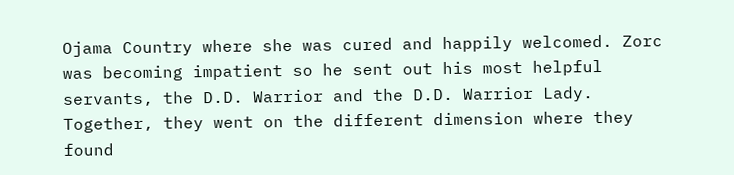Ojama Country where she was cured and happily welcomed. Zorc was becoming impatient so he sent out his most helpful servants, the D.D. Warrior and the D.D. Warrior Lady. Together, they went on the different dimension where they found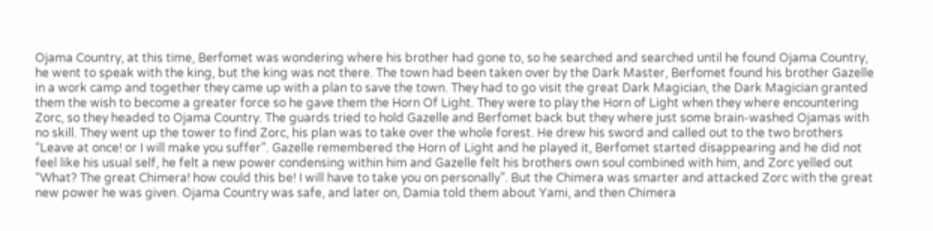Ojama Country, at this time, Berfomet was wondering where his brother had gone to, so he searched and searched until he found Ojama Country, he went to speak with the king, but the king was not there. The town had been taken over by the Dark Master, Berfomet found his brother Gazelle in a work camp and together they came up with a plan to save the town. They had to go visit the great Dark Magician, the Dark Magician granted them the wish to become a greater force so he gave them the Horn Of Light. They were to play the Horn of Light when they where encountering Zorc, so they headed to Ojama Country. The guards tried to hold Gazelle and Berfomet back but they where just some brain-washed Ojamas with no skill. They went up the tower to find Zorc, his plan was to take over the whole forest. He drew his sword and called out to the two brothers “Leave at once! or I will make you suffer”. Gazelle remembered the Horn of Light and he played it, Berfomet started disappearing and he did not feel like his usual self, he felt a new power condensing within him and Gazelle felt his brothers own soul combined with him, and Zorc yelled out “What? The great Chimera! how could this be! I will have to take you on personally”. But the Chimera was smarter and attacked Zorc with the great new power he was given. Ojama Country was safe, and later on, Damia told them about Yami, and then Chimera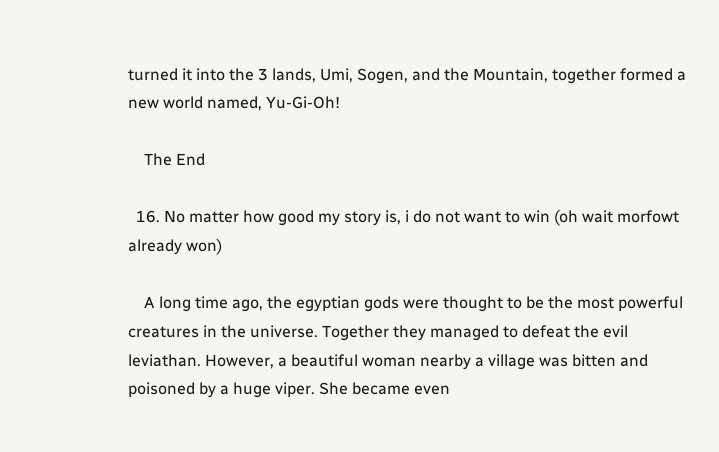turned it into the 3 lands, Umi, Sogen, and the Mountain, together formed a new world named, Yu-Gi-Oh!

    The End

  16. No matter how good my story is, i do not want to win (oh wait morfowt already won)

    A long time ago, the egyptian gods were thought to be the most powerful creatures in the universe. Together they managed to defeat the evil leviathan. However, a beautiful woman nearby a village was bitten and poisoned by a huge viper. She became even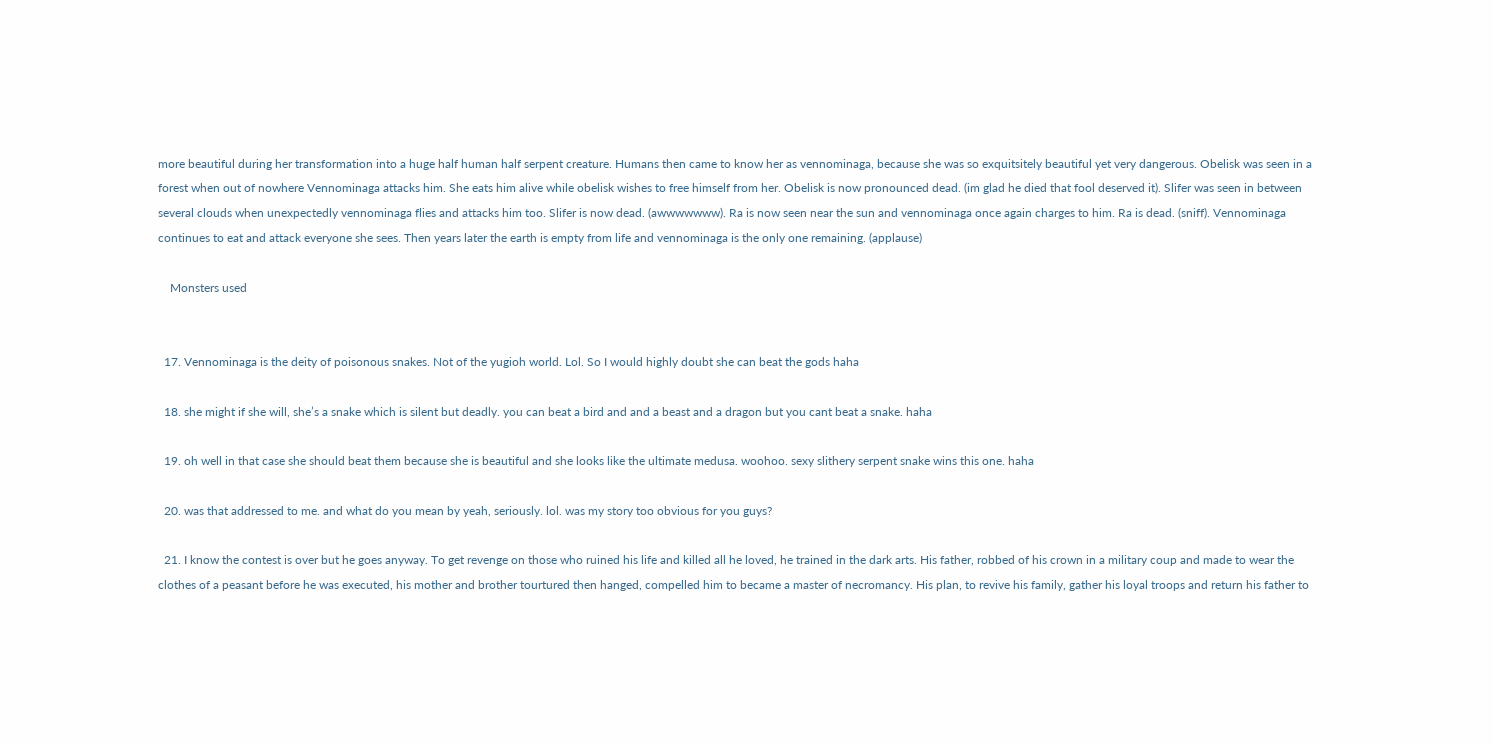more beautiful during her transformation into a huge half human half serpent creature. Humans then came to know her as vennominaga, because she was so exquitsitely beautiful yet very dangerous. Obelisk was seen in a forest when out of nowhere Vennominaga attacks him. She eats him alive while obelisk wishes to free himself from her. Obelisk is now pronounced dead. (im glad he died that fool deserved it). Slifer was seen in between several clouds when unexpectedly vennominaga flies and attacks him too. Slifer is now dead. (awwwwwww). Ra is now seen near the sun and vennominaga once again charges to him. Ra is dead. (sniff). Vennominaga continues to eat and attack everyone she sees. Then years later the earth is empty from life and vennominaga is the only one remaining. (applause)

    Monsters used


  17. Vennominaga is the deity of poisonous snakes. Not of the yugioh world. Lol. So I would highly doubt she can beat the gods haha

  18. she might if she will, she’s a snake which is silent but deadly. you can beat a bird and and a beast and a dragon but you cant beat a snake. haha

  19. oh well in that case she should beat them because she is beautiful and she looks like the ultimate medusa. woohoo. sexy slithery serpent snake wins this one. haha

  20. was that addressed to me. and what do you mean by yeah, seriously. lol. was my story too obvious for you guys?

  21. I know the contest is over but he goes anyway. To get revenge on those who ruined his life and killed all he loved, he trained in the dark arts. His father, robbed of his crown in a military coup and made to wear the clothes of a peasant before he was executed, his mother and brother tourtured then hanged, compelled him to became a master of necromancy. His plan, to revive his family, gather his loyal troops and return his father to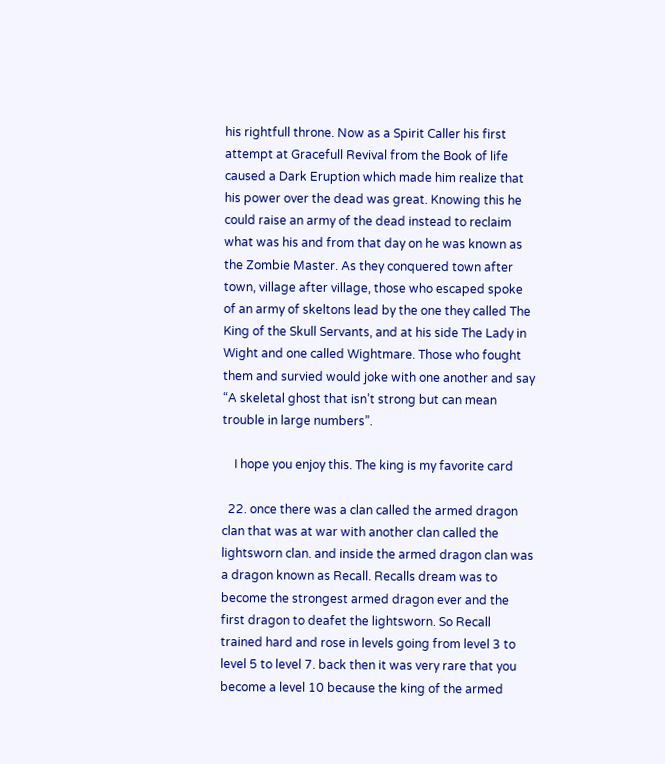his rightfull throne. Now as a Spirit Caller his first attempt at Gracefull Revival from the Book of life caused a Dark Eruption which made him realize that his power over the dead was great. Knowing this he could raise an army of the dead instead to reclaim what was his and from that day on he was known as the Zombie Master. As they conquered town after town, village after village, those who escaped spoke of an army of skeltons lead by the one they called The King of the Skull Servants, and at his side The Lady in Wight and one called Wightmare. Those who fought them and survied would joke with one another and say “A skeletal ghost that isn’t strong but can mean trouble in large numbers”.

    I hope you enjoy this. The king is my favorite card

  22. once there was a clan called the armed dragon clan that was at war with another clan called the lightsworn clan. and inside the armed dragon clan was a dragon known as Recall. Recalls dream was to become the strongest armed dragon ever and the first dragon to deafet the lightsworn. So Recall trained hard and rose in levels going from level 3 to level 5 to level 7. back then it was very rare that you become a level 10 because the king of the armed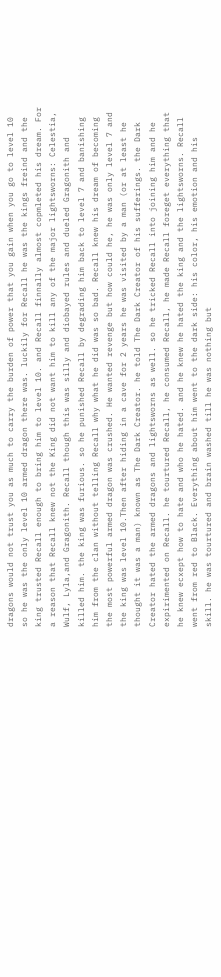dragons would not trust you as much to carry the burden of power that you gain when you go to level 10 so he was the only level 10 armed dragon there was. luckily for Recall he was the kings freind and the king trusted Recall enough to bring him to level 10. and Recall finnally almost copmleted his dream. For a reason that Recall knew not the King did not want him to kill any of the major lightsworns: Celestia, Wulf, Lyla,and Gragonith. Recall though this was silly and diobayed rules and dueled Gragonith and killed him. the king was furious. so he punished Recall by degrading him back to level 7 and banishing him from the clan without telling Recall why what he did was so bad. Recall knew his dream of becoming the most powerful armed dragon was crushed. He wanted revenge but how could he, he was only level 7 and the king was level 10.Then after hiding in a cave for 2 years he was visited by a man (or at least he thought it was a man) known as The Dark Creator. he told The Dark Creator of his sufferings. the Dark Creator hated the armed dragons and lightsworns as well. so he tricked Recall into joining him and he expirimented on Recall. he tourtured Recall, he consumed Recall, he made Recall foreget everything that he knew ecxept how to hate and who he hated. and he knew he hated the king and the lightsworns. Recall went from red to Black. Everything about him went to the dark side: his color, his emotion and his skill. he was tourtured and brain washed till he was nothing but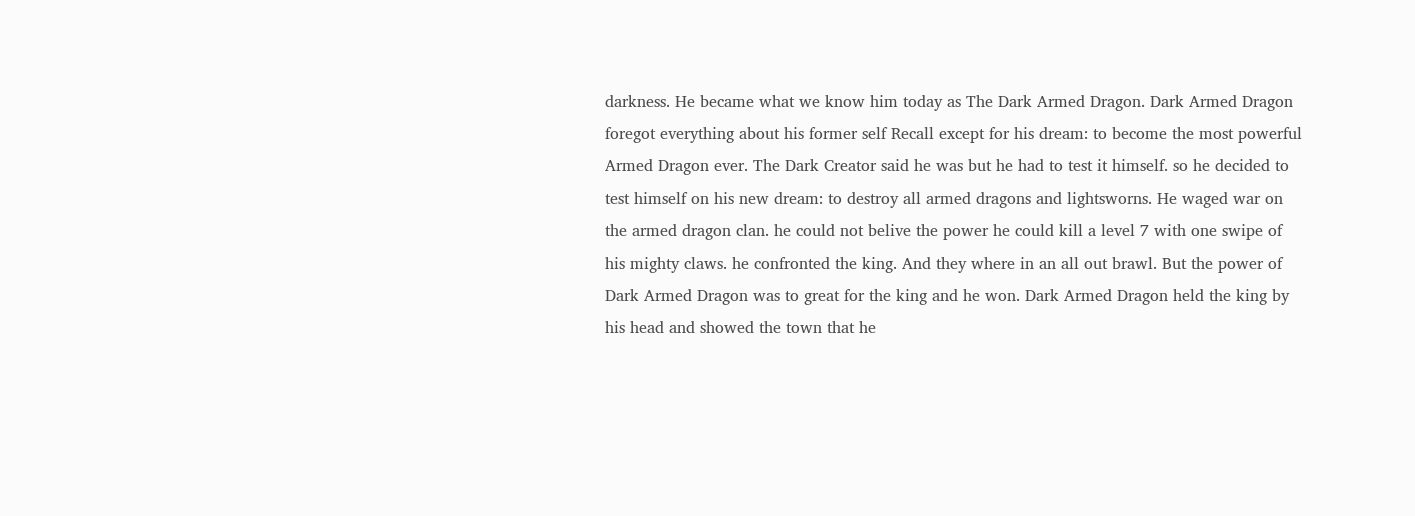darkness. He became what we know him today as The Dark Armed Dragon. Dark Armed Dragon foregot everything about his former self Recall except for his dream: to become the most powerful Armed Dragon ever. The Dark Creator said he was but he had to test it himself. so he decided to test himself on his new dream: to destroy all armed dragons and lightsworns. He waged war on the armed dragon clan. he could not belive the power he could kill a level 7 with one swipe of his mighty claws. he confronted the king. And they where in an all out brawl. But the power of Dark Armed Dragon was to great for the king and he won. Dark Armed Dragon held the king by his head and showed the town that he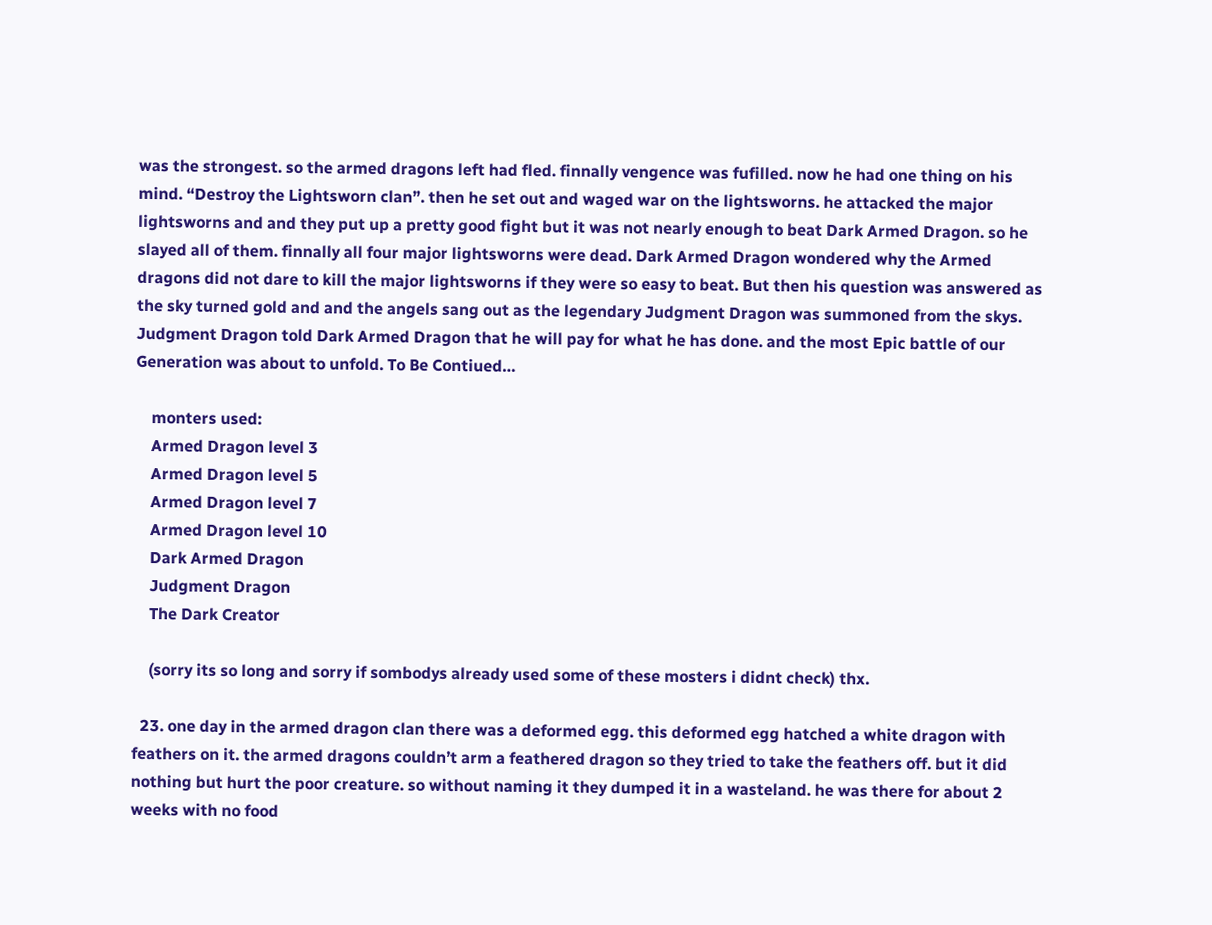was the strongest. so the armed dragons left had fled. finnally vengence was fufilled. now he had one thing on his mind. “Destroy the Lightsworn clan”. then he set out and waged war on the lightsworns. he attacked the major lightsworns and and they put up a pretty good fight but it was not nearly enough to beat Dark Armed Dragon. so he slayed all of them. finnally all four major lightsworns were dead. Dark Armed Dragon wondered why the Armed dragons did not dare to kill the major lightsworns if they were so easy to beat. But then his question was answered as the sky turned gold and and the angels sang out as the legendary Judgment Dragon was summoned from the skys. Judgment Dragon told Dark Armed Dragon that he will pay for what he has done. and the most Epic battle of our Generation was about to unfold. To Be Contiued…

    monters used:
    Armed Dragon level 3
    Armed Dragon level 5
    Armed Dragon level 7
    Armed Dragon level 10
    Dark Armed Dragon
    Judgment Dragon
    The Dark Creator

    (sorry its so long and sorry if sombodys already used some of these mosters i didnt check) thx.

  23. one day in the armed dragon clan there was a deformed egg. this deformed egg hatched a white dragon with feathers on it. the armed dragons couldn’t arm a feathered dragon so they tried to take the feathers off. but it did nothing but hurt the poor creature. so without naming it they dumped it in a wasteland. he was there for about 2 weeks with no food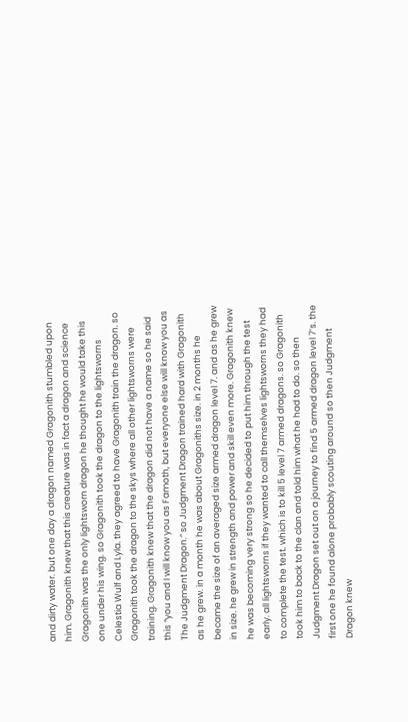and dirty water. but one day a dragon named Gragonith stumbled upon him. Gragonith knew that this creature was in fact a dragon and science Gragonith was the only lightsworn dragon he thought he would take this one under his wing. so Gragonith took the dragon to the lightsworns Celestia Wulf and Lyla. they agreed to have Gragonith train the dragon. so Gragonith took the dragon to the skys where all other lightsworns were training. Gragonith knew that the dragon did not have a name so he said this “you and I will know you as Famoth, but everyone else will know you as The Judgment Dragon.” so Judgment Dragon trained hard with Gragonith as he grew. in a month he was about Gragoniths size. in 2 months he became the size of an averaged size armed dragon level 7. and as he grew in size. he grew in strength and power and skill even more. Gragonith knew he was becoming very strong so he decided to put him through the test early. all lightsworns if they wanted to call themselves lightsworns they had to complete the test. which is to kill 5 level 7 armed dragons. so Gragonith took him to back to the clan and told him what he had to do. so then Judgment Dragon set out on a journey to find 5 armed dragon level 7’s. the first one he found alone probably scouting around so then Judgment Dragon knew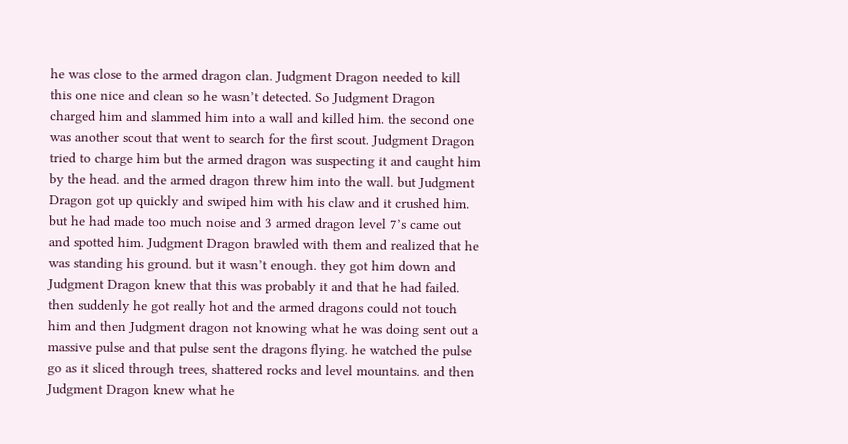he was close to the armed dragon clan. Judgment Dragon needed to kill this one nice and clean so he wasn’t detected. So Judgment Dragon charged him and slammed him into a wall and killed him. the second one was another scout that went to search for the first scout. Judgment Dragon tried to charge him but the armed dragon was suspecting it and caught him by the head. and the armed dragon threw him into the wall. but Judgment Dragon got up quickly and swiped him with his claw and it crushed him. but he had made too much noise and 3 armed dragon level 7’s came out and spotted him. Judgment Dragon brawled with them and realized that he was standing his ground. but it wasn’t enough. they got him down and Judgment Dragon knew that this was probably it and that he had failed. then suddenly he got really hot and the armed dragons could not touch him and then Judgment dragon not knowing what he was doing sent out a massive pulse and that pulse sent the dragons flying. he watched the pulse go as it sliced through trees, shattered rocks and level mountains. and then Judgment Dragon knew what he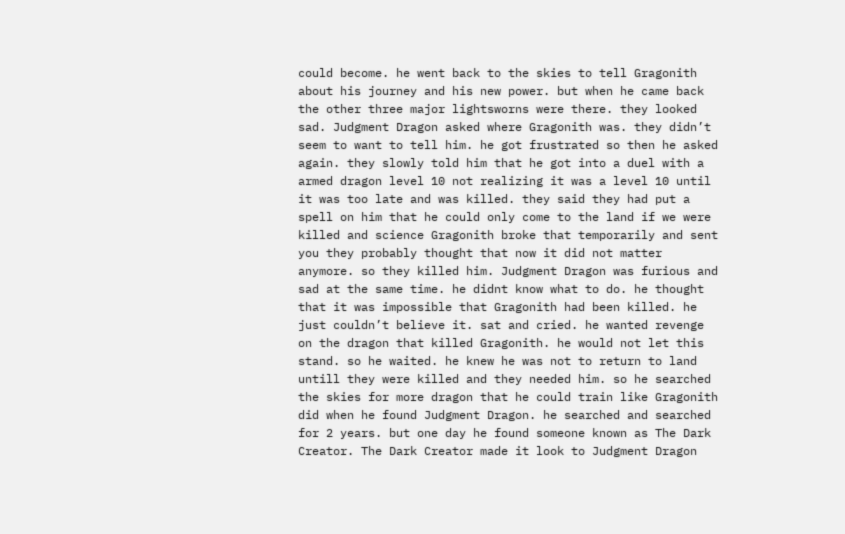could become. he went back to the skies to tell Gragonith about his journey and his new power. but when he came back the other three major lightsworns were there. they looked sad. Judgment Dragon asked where Gragonith was. they didn’t seem to want to tell him. he got frustrated so then he asked again. they slowly told him that he got into a duel with a armed dragon level 10 not realizing it was a level 10 until it was too late and was killed. they said they had put a spell on him that he could only come to the land if we were killed and science Gragonith broke that temporarily and sent you they probably thought that now it did not matter anymore. so they killed him. Judgment Dragon was furious and sad at the same time. he didnt know what to do. he thought that it was impossible that Gragonith had been killed. he just couldn’t believe it. sat and cried. he wanted revenge on the dragon that killed Gragonith. he would not let this stand. so he waited. he knew he was not to return to land untill they were killed and they needed him. so he searched the skies for more dragon that he could train like Gragonith did when he found Judgment Dragon. he searched and searched for 2 years. but one day he found someone known as The Dark Creator. The Dark Creator made it look to Judgment Dragon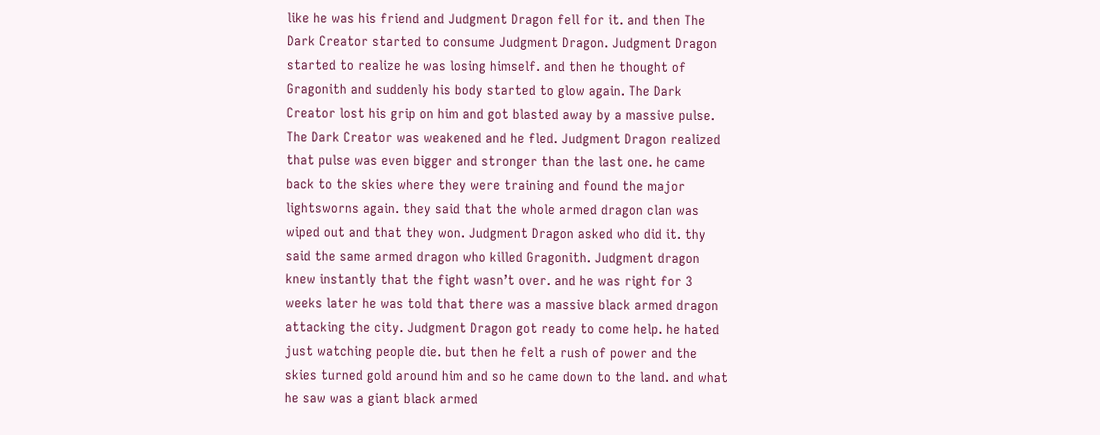like he was his friend and Judgment Dragon fell for it. and then The Dark Creator started to consume Judgment Dragon. Judgment Dragon started to realize he was losing himself. and then he thought of Gragonith and suddenly his body started to glow again. The Dark Creator lost his grip on him and got blasted away by a massive pulse. The Dark Creator was weakened and he fled. Judgment Dragon realized that pulse was even bigger and stronger than the last one. he came back to the skies where they were training and found the major lightsworns again. they said that the whole armed dragon clan was wiped out and that they won. Judgment Dragon asked who did it. thy said the same armed dragon who killed Gragonith. Judgment dragon knew instantly that the fight wasn’t over. and he was right for 3 weeks later he was told that there was a massive black armed dragon attacking the city. Judgment Dragon got ready to come help. he hated just watching people die. but then he felt a rush of power and the skies turned gold around him and so he came down to the land. and what he saw was a giant black armed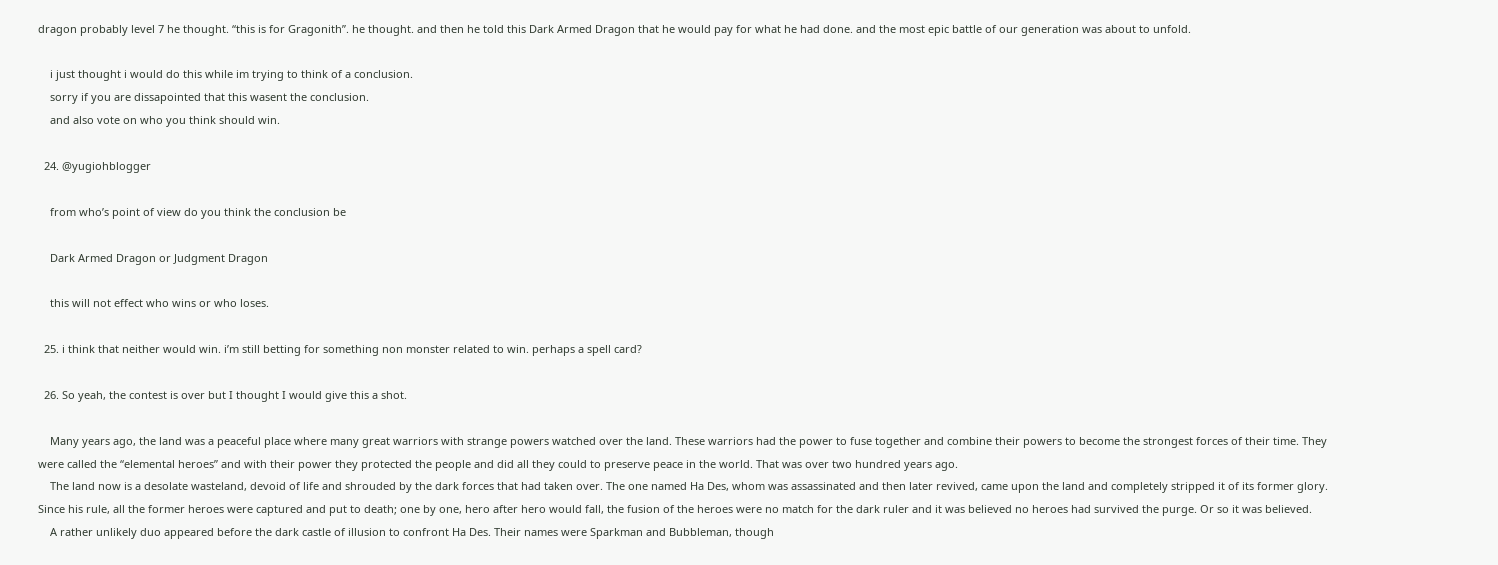dragon probably level 7 he thought. “this is for Gragonith”. he thought. and then he told this Dark Armed Dragon that he would pay for what he had done. and the most epic battle of our generation was about to unfold.

    i just thought i would do this while im trying to think of a conclusion.
    sorry if you are dissapointed that this wasent the conclusion.
    and also vote on who you think should win.

  24. @yugiohblogger

    from who’s point of view do you think the conclusion be

    Dark Armed Dragon or Judgment Dragon

    this will not effect who wins or who loses.

  25. i think that neither would win. i’m still betting for something non monster related to win. perhaps a spell card?

  26. So yeah, the contest is over but I thought I would give this a shot.

    Many years ago, the land was a peaceful place where many great warriors with strange powers watched over the land. These warriors had the power to fuse together and combine their powers to become the strongest forces of their time. They were called the “elemental heroes” and with their power they protected the people and did all they could to preserve peace in the world. That was over two hundred years ago.
    The land now is a desolate wasteland, devoid of life and shrouded by the dark forces that had taken over. The one named Ha Des, whom was assassinated and then later revived, came upon the land and completely stripped it of its former glory. Since his rule, all the former heroes were captured and put to death; one by one, hero after hero would fall, the fusion of the heroes were no match for the dark ruler and it was believed no heroes had survived the purge. Or so it was believed.
    A rather unlikely duo appeared before the dark castle of illusion to confront Ha Des. Their names were Sparkman and Bubbleman, though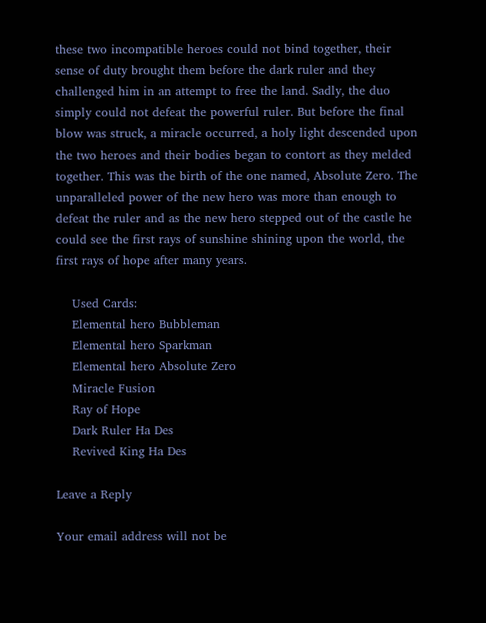these two incompatible heroes could not bind together, their sense of duty brought them before the dark ruler and they challenged him in an attempt to free the land. Sadly, the duo simply could not defeat the powerful ruler. But before the final blow was struck, a miracle occurred, a holy light descended upon the two heroes and their bodies began to contort as they melded together. This was the birth of the one named, Absolute Zero. The unparalleled power of the new hero was more than enough to defeat the ruler and as the new hero stepped out of the castle he could see the first rays of sunshine shining upon the world, the first rays of hope after many years.

    Used Cards:
    Elemental hero Bubbleman
    Elemental hero Sparkman
    Elemental hero Absolute Zero
    Miracle Fusion
    Ray of Hope
    Dark Ruler Ha Des
    Revived King Ha Des

Leave a Reply

Your email address will not be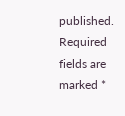published. Required fields are marked *